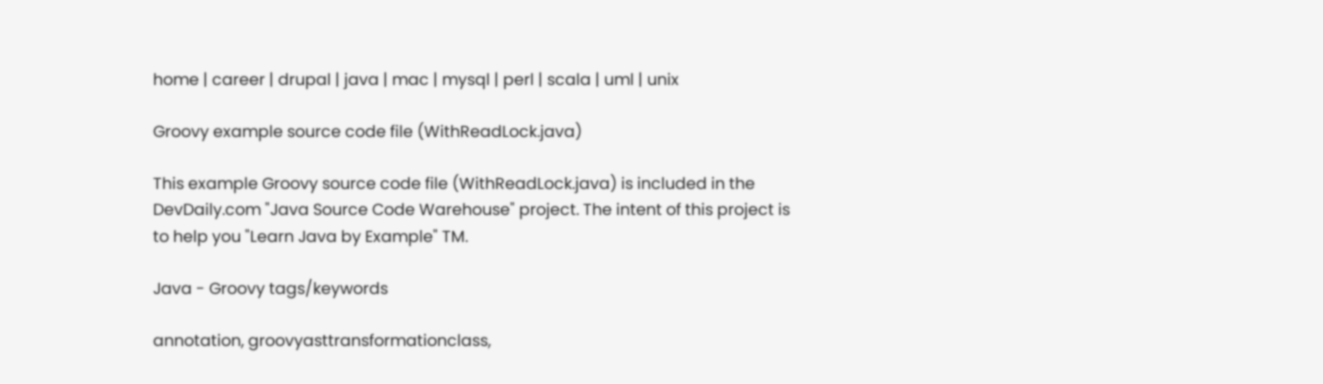home | career | drupal | java | mac | mysql | perl | scala | uml | unix

Groovy example source code file (WithReadLock.java)

This example Groovy source code file (WithReadLock.java) is included in the DevDaily.com "Java Source Code Warehouse" project. The intent of this project is to help you "Learn Java by Example" TM.

Java - Groovy tags/keywords

annotation, groovyasttransformationclass,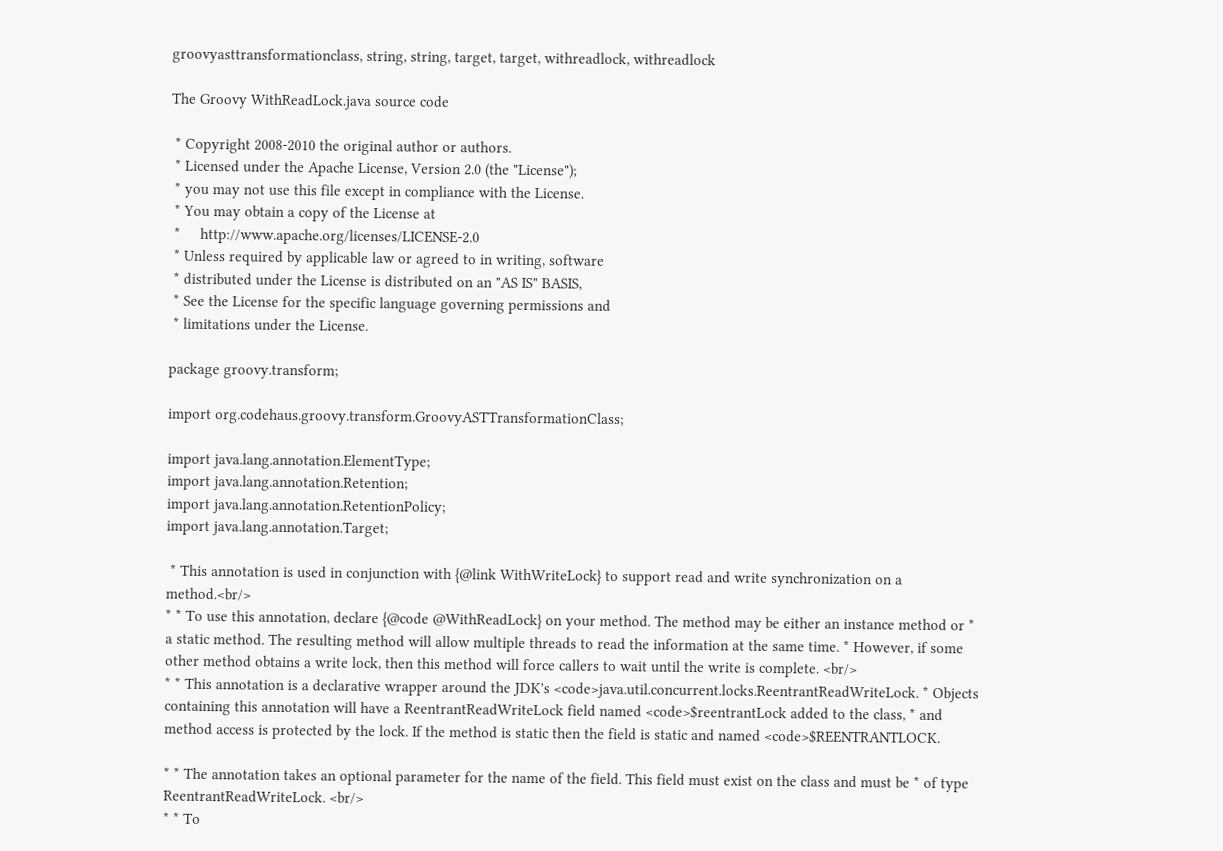groovyasttransformationclass, string, string, target, target, withreadlock, withreadlock

The Groovy WithReadLock.java source code

 * Copyright 2008-2010 the original author or authors.
 * Licensed under the Apache License, Version 2.0 (the "License");
 * you may not use this file except in compliance with the License.
 * You may obtain a copy of the License at
 *     http://www.apache.org/licenses/LICENSE-2.0
 * Unless required by applicable law or agreed to in writing, software
 * distributed under the License is distributed on an "AS IS" BASIS,
 * See the License for the specific language governing permissions and
 * limitations under the License.

package groovy.transform;

import org.codehaus.groovy.transform.GroovyASTTransformationClass;

import java.lang.annotation.ElementType;
import java.lang.annotation.Retention;
import java.lang.annotation.RetentionPolicy;
import java.lang.annotation.Target;

 * This annotation is used in conjunction with {@link WithWriteLock} to support read and write synchronization on a method.<br/>
* * To use this annotation, declare {@code @WithReadLock} on your method. The method may be either an instance method or * a static method. The resulting method will allow multiple threads to read the information at the same time. * However, if some other method obtains a write lock, then this method will force callers to wait until the write is complete. <br/>
* * This annotation is a declarative wrapper around the JDK's <code>java.util.concurrent.locks.ReentrantReadWriteLock. * Objects containing this annotation will have a ReentrantReadWriteLock field named <code>$reentrantLock added to the class, * and method access is protected by the lock. If the method is static then the field is static and named <code>$REENTRANTLOCK.

* * The annotation takes an optional parameter for the name of the field. This field must exist on the class and must be * of type ReentrantReadWriteLock. <br/>
* * To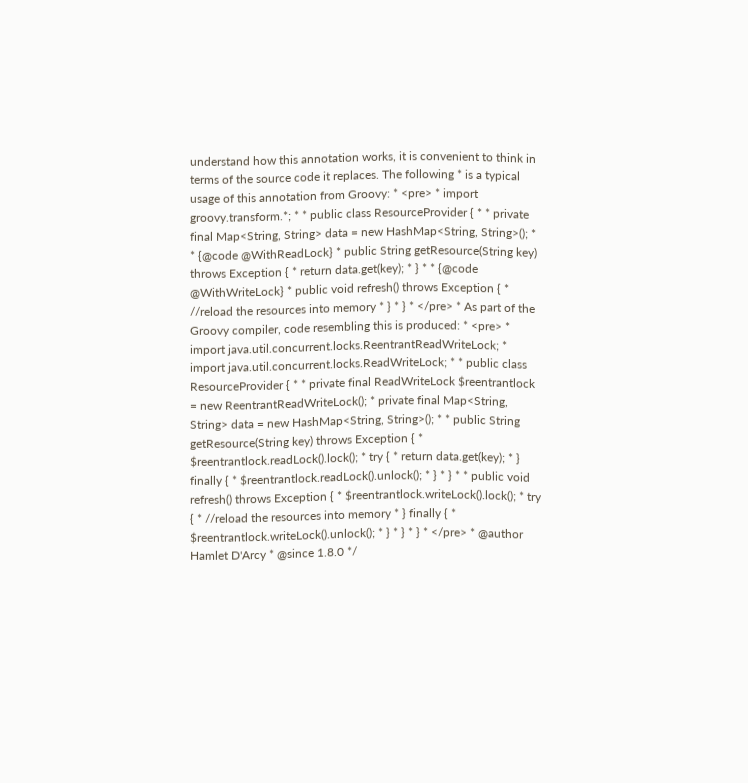understand how this annotation works, it is convenient to think in terms of the source code it replaces. The following * is a typical usage of this annotation from Groovy: * <pre> * import groovy.transform.*; * * public class ResourceProvider { * * private final Map<String, String> data = new HashMap<String, String>(); * * {@code @WithReadLock} * public String getResource(String key) throws Exception { * return data.get(key); * } * * {@code @WithWriteLock} * public void refresh() throws Exception { * //reload the resources into memory * } * } * </pre> * As part of the Groovy compiler, code resembling this is produced: * <pre> * import java.util.concurrent.locks.ReentrantReadWriteLock; * import java.util.concurrent.locks.ReadWriteLock; * * public class ResourceProvider { * * private final ReadWriteLock $reentrantlock = new ReentrantReadWriteLock(); * private final Map<String, String> data = new HashMap<String, String>(); * * public String getResource(String key) throws Exception { * $reentrantlock.readLock().lock(); * try { * return data.get(key); * } finally { * $reentrantlock.readLock().unlock(); * } * } * * public void refresh() throws Exception { * $reentrantlock.writeLock().lock(); * try { * //reload the resources into memory * } finally { * $reentrantlock.writeLock().unlock(); * } * } * } * </pre> * @author Hamlet D'Arcy * @since 1.8.0 */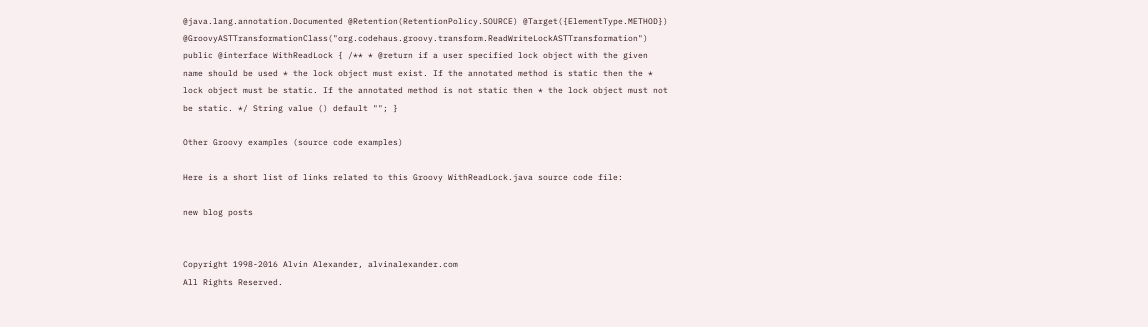@java.lang.annotation.Documented @Retention(RetentionPolicy.SOURCE) @Target({ElementType.METHOD}) @GroovyASTTransformationClass("org.codehaus.groovy.transform.ReadWriteLockASTTransformation") public @interface WithReadLock { /** * @return if a user specified lock object with the given name should be used * the lock object must exist. If the annotated method is static then the * lock object must be static. If the annotated method is not static then * the lock object must not be static. */ String value () default ""; }

Other Groovy examples (source code examples)

Here is a short list of links related to this Groovy WithReadLock.java source code file:

new blog posts


Copyright 1998-2016 Alvin Alexander, alvinalexander.com
All Rights Reserved.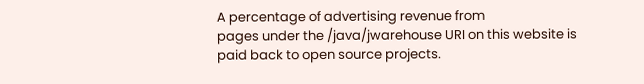A percentage of advertising revenue from
pages under the /java/jwarehouse URI on this website is
paid back to open source projects.